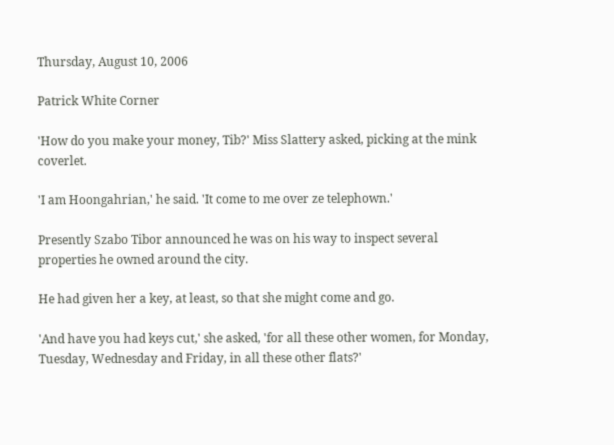Thursday, August 10, 2006

Patrick White Corner

'How do you make your money, Tib?' Miss Slattery asked, picking at the mink coverlet.

'I am Hoongahrian,' he said. 'It come to me over ze telephown.'

Presently Szabo Tibor announced he was on his way to inspect several properties he owned around the city.

He had given her a key, at least, so that she might come and go.

'And have you had keys cut,' she asked, 'for all these other women, for Monday, Tuesday, Wednesday and Friday, in all these other flats?'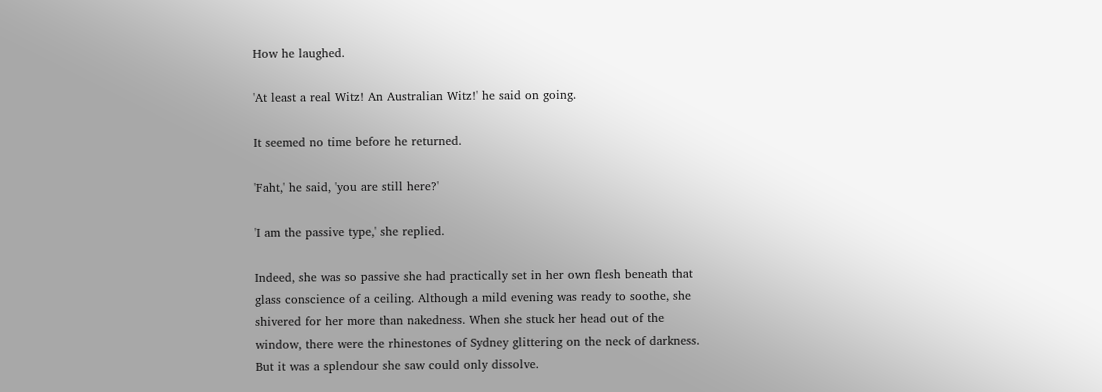How he laughed.

'At least a real Witz! An Australian Witz!' he said on going.

It seemed no time before he returned.

'Faht,' he said, 'you are still here?'

'I am the passive type,' she replied.

Indeed, she was so passive she had practically set in her own flesh beneath that glass conscience of a ceiling. Although a mild evening was ready to soothe, she shivered for her more than nakedness. When she stuck her head out of the window, there were the rhinestones of Sydney glittering on the neck of darkness. But it was a splendour she saw could only dissolve.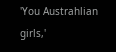'You Austrahlian girls,'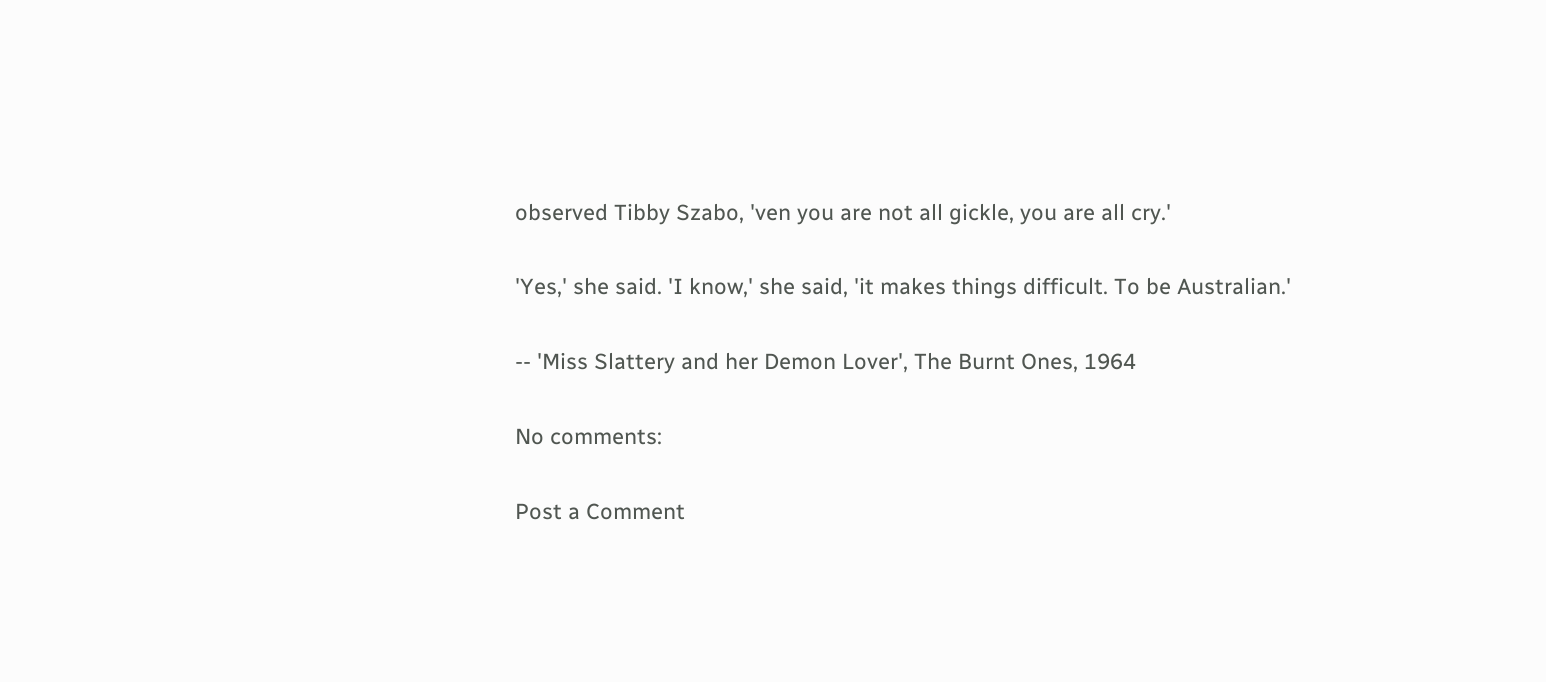observed Tibby Szabo, 'ven you are not all gickle, you are all cry.'

'Yes,' she said. 'I know,' she said, 'it makes things difficult. To be Australian.'

-- 'Miss Slattery and her Demon Lover', The Burnt Ones, 1964

No comments:

Post a Comment